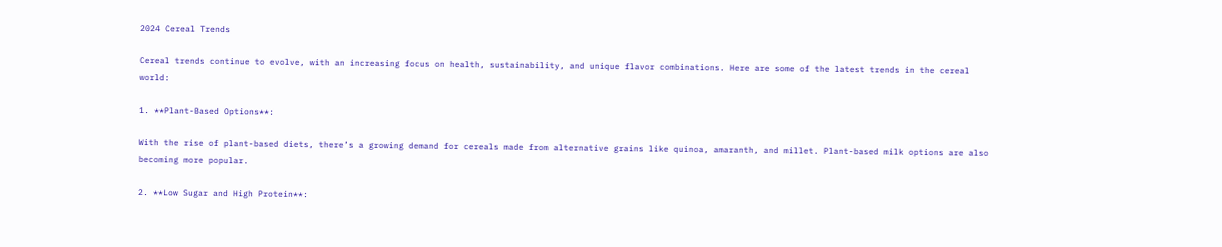2024 Cereal Trends

Cereal trends continue to evolve, with an increasing focus on health, sustainability, and unique flavor combinations. Here are some of the latest trends in the cereal world:

1. **Plant-Based Options**:

With the rise of plant-based diets, there’s a growing demand for cereals made from alternative grains like quinoa, amaranth, and millet. Plant-based milk options are also becoming more popular.

2. **Low Sugar and High Protein**: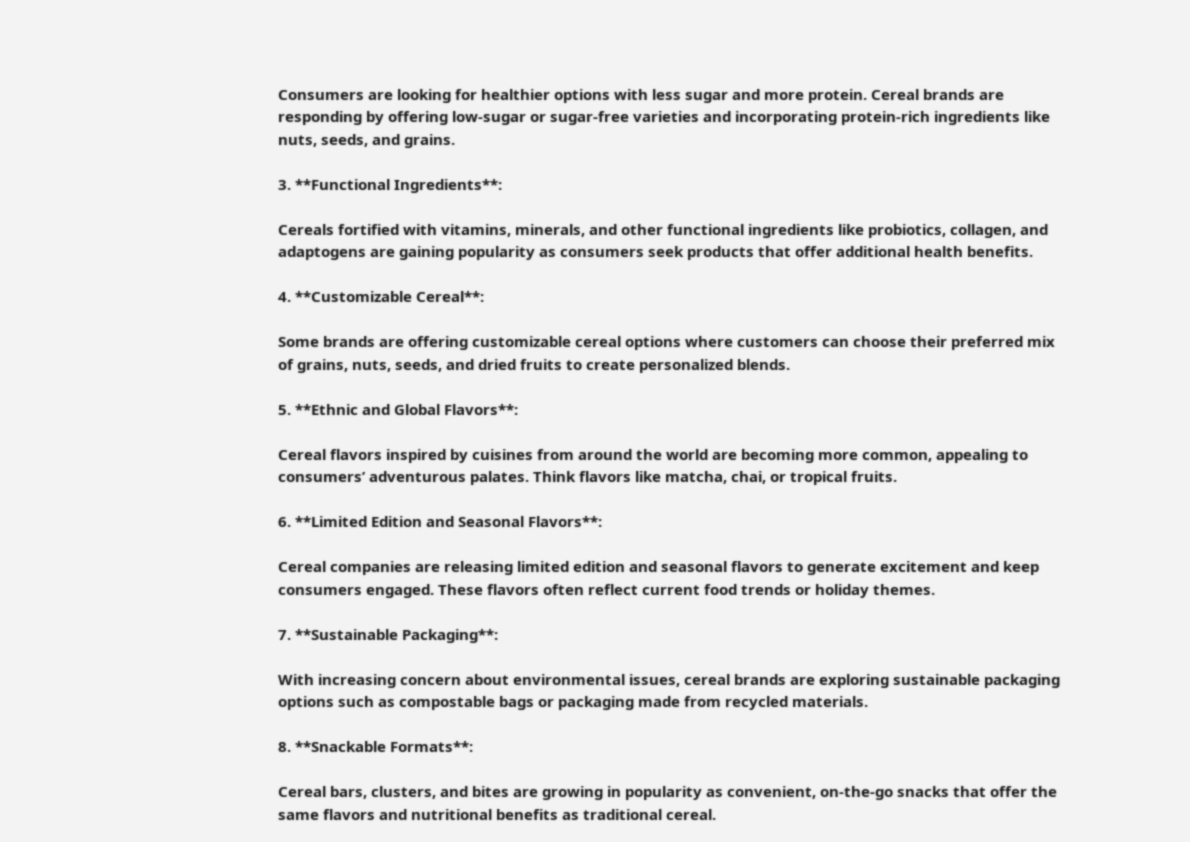Consumers are looking for healthier options with less sugar and more protein. Cereal brands are responding by offering low-sugar or sugar-free varieties and incorporating protein-rich ingredients like nuts, seeds, and grains.

3. **Functional Ingredients**:

Cereals fortified with vitamins, minerals, and other functional ingredients like probiotics, collagen, and adaptogens are gaining popularity as consumers seek products that offer additional health benefits.

4. **Customizable Cereal**:

Some brands are offering customizable cereal options where customers can choose their preferred mix of grains, nuts, seeds, and dried fruits to create personalized blends.

5. **Ethnic and Global Flavors**:

Cereal flavors inspired by cuisines from around the world are becoming more common, appealing to consumers’ adventurous palates. Think flavors like matcha, chai, or tropical fruits.

6. **Limited Edition and Seasonal Flavors**:

Cereal companies are releasing limited edition and seasonal flavors to generate excitement and keep consumers engaged. These flavors often reflect current food trends or holiday themes.

7. **Sustainable Packaging**:

With increasing concern about environmental issues, cereal brands are exploring sustainable packaging options such as compostable bags or packaging made from recycled materials.

8. **Snackable Formats**:

Cereal bars, clusters, and bites are growing in popularity as convenient, on-the-go snacks that offer the same flavors and nutritional benefits as traditional cereal.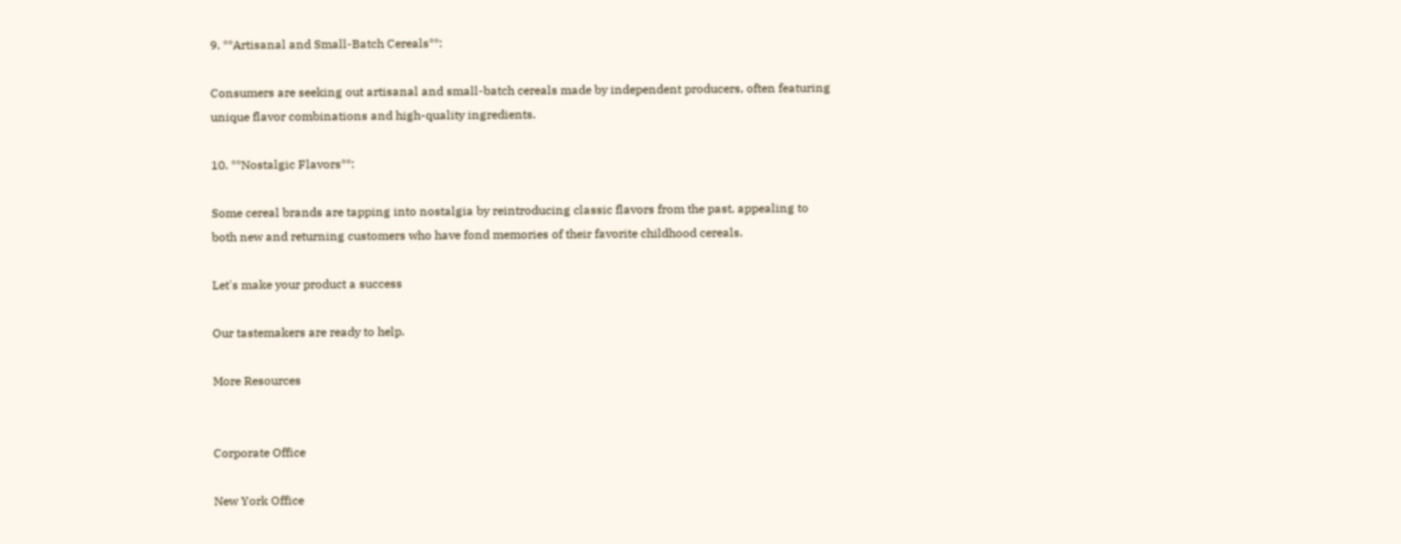9. **Artisanal and Small-Batch Cereals**:

Consumers are seeking out artisanal and small-batch cereals made by independent producers, often featuring unique flavor combinations and high-quality ingredients.

10. **Nostalgic Flavors**:

Some cereal brands are tapping into nostalgia by reintroducing classic flavors from the past, appealing to both new and returning customers who have fond memories of their favorite childhood cereals.

Let's make your product a success

Our tastemakers are ready to help.

More Resources


Corporate Office

New York Office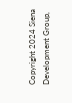Copyright 2024 Siena Development Group,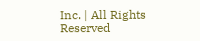Inc. | All Rights Reserved